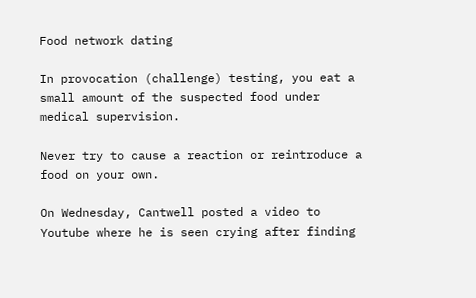Food network dating

In provocation (challenge) testing, you eat a small amount of the suspected food under medical supervision.

Never try to cause a reaction or reintroduce a food on your own.

On Wednesday, Cantwell posted a video to Youtube where he is seen crying after finding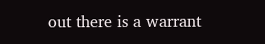out there is a warrant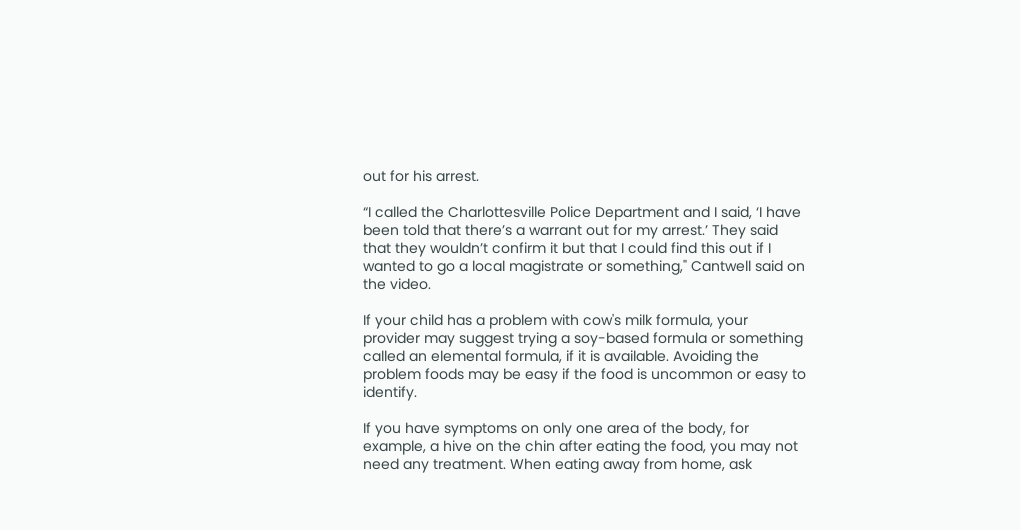out for his arrest.

“I called the Charlottesville Police Department and I said, ‘I have been told that there’s a warrant out for my arrest.’ They said that they wouldn’t confirm it but that I could find this out if I wanted to go a local magistrate or something," Cantwell said on the video.

If your child has a problem with cow's milk formula, your provider may suggest trying a soy-based formula or something called an elemental formula, if it is available. Avoiding the problem foods may be easy if the food is uncommon or easy to identify.

If you have symptoms on only one area of the body, for example, a hive on the chin after eating the food, you may not need any treatment. When eating away from home, ask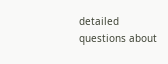detailed questions about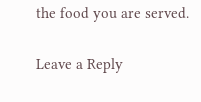the food you are served.

Leave a Reply